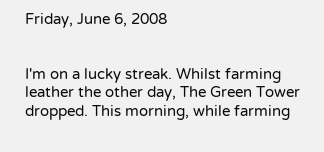Friday, June 6, 2008


I'm on a lucky streak. Whilst farming leather the other day, The Green Tower dropped. This morning, while farming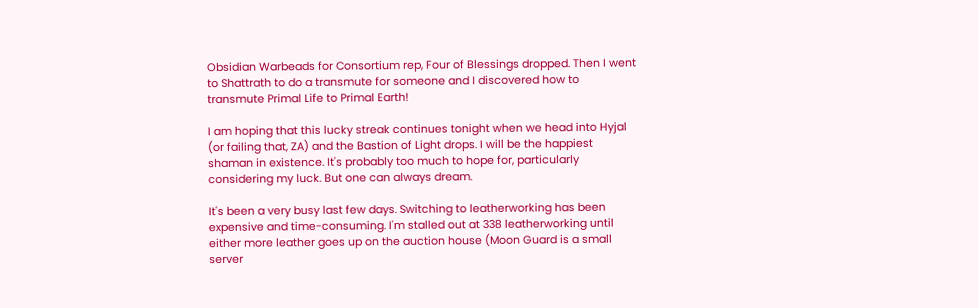Obsidian Warbeads for Consortium rep, Four of Blessings dropped. Then I went to Shattrath to do a transmute for someone and I discovered how to transmute Primal Life to Primal Earth!

I am hoping that this lucky streak continues tonight when we head into Hyjal (or failing that, ZA) and the Bastion of Light drops. I will be the happiest shaman in existence. It's probably too much to hope for, particularly considering my luck. But one can always dream.

It's been a very busy last few days. Switching to leatherworking has been expensive and time-consuming. I'm stalled out at 338 leatherworking until either more leather goes up on the auction house (Moon Guard is a small server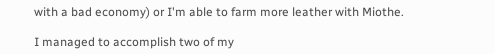with a bad economy) or I'm able to farm more leather with Miothe.

I managed to accomplish two of my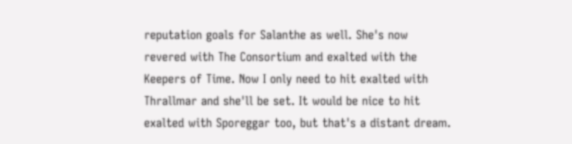reputation goals for Salanthe as well. She's now revered with The Consortium and exalted with the Keepers of Time. Now I only need to hit exalted with Thrallmar and she'll be set. It would be nice to hit exalted with Sporeggar too, but that's a distant dream.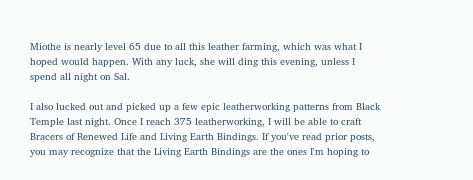Miothe is nearly level 65 due to all this leather farming, which was what I hoped would happen. With any luck, she will ding this evening, unless I spend all night on Sal.

I also lucked out and picked up a few epic leatherworking patterns from Black Temple last night. Once I reach 375 leatherworking, I will be able to craft Bracers of Renewed Life and Living Earth Bindings. If you've read prior posts, you may recognize that the Living Earth Bindings are the ones I'm hoping to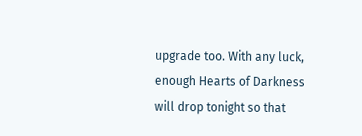upgrade too. With any luck, enough Hearts of Darkness will drop tonight so that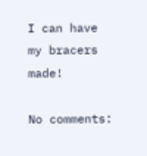I can have my bracers made!

No comments: